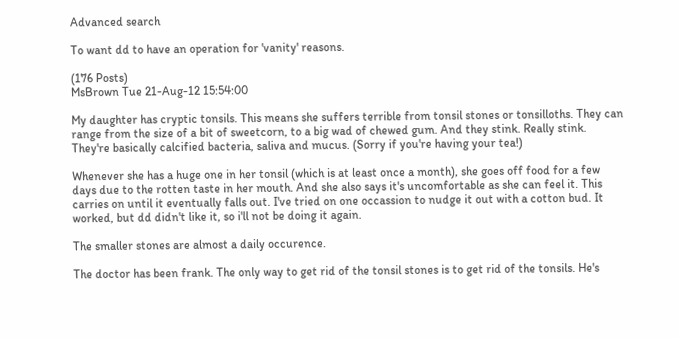Advanced search

To want dd to have an operation for 'vanity' reasons.

(176 Posts)
MsBrown Tue 21-Aug-12 15:54:00

My daughter has cryptic tonsils. This means she suffers terrible from tonsil stones or tonsilloths. They can range from the size of a bit of sweetcorn, to a big wad of chewed gum. And they stink. Really stink. They're basically calcified bacteria, saliva and mucus. (Sorry if you're having your tea!)

Whenever she has a huge one in her tonsil (which is at least once a month), she goes off food for a few days due to the rotten taste in her mouth. And she also says it's uncomfortable as she can feel it. This carries on until it eventually falls out. I've tried on one occassion to nudge it out with a cotton bud. It worked, but dd didn't like it, so i'll not be doing it again.

The smaller stones are almost a daily occurence.

The doctor has been frank. The only way to get rid of the tonsil stones is to get rid of the tonsils. He's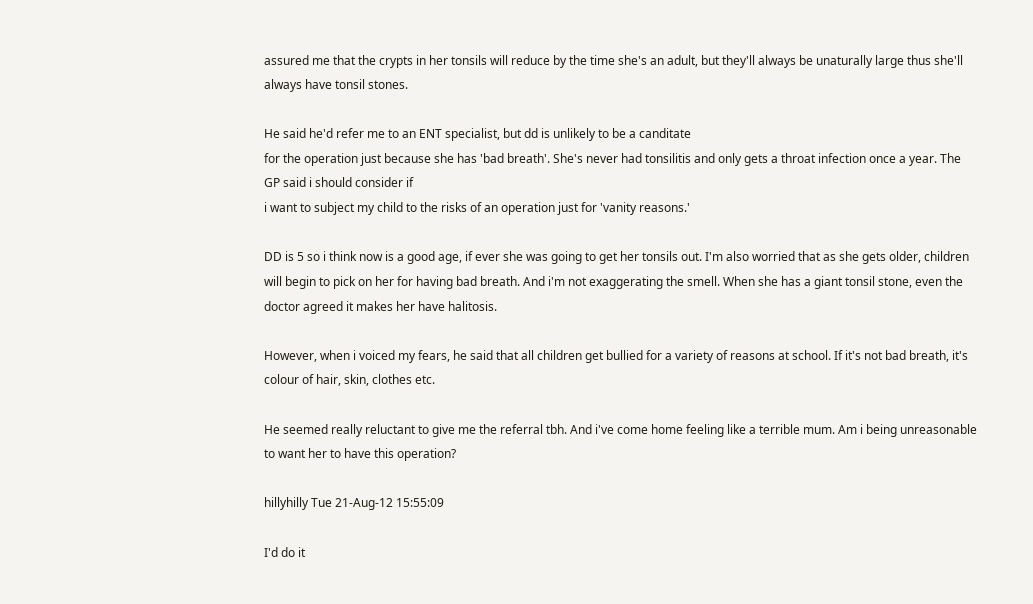assured me that the crypts in her tonsils will reduce by the time she's an adult, but they'll always be unaturally large thus she'll always have tonsil stones.

He said he'd refer me to an ENT specialist, but dd is unlikely to be a canditate
for the operation just because she has 'bad breath'. She's never had tonsilitis and only gets a throat infection once a year. The GP said i should consider if
i want to subject my child to the risks of an operation just for 'vanity reasons.'

DD is 5 so i think now is a good age, if ever she was going to get her tonsils out. I'm also worried that as she gets older, children will begin to pick on her for having bad breath. And i'm not exaggerating the smell. When she has a giant tonsil stone, even the doctor agreed it makes her have halitosis.

However, when i voiced my fears, he said that all children get bullied for a variety of reasons at school. If it's not bad breath, it's colour of hair, skin, clothes etc.

He seemed really reluctant to give me the referral tbh. And i've come home feeling like a terrible mum. Am i being unreasonable to want her to have this operation?

hillyhilly Tue 21-Aug-12 15:55:09

I'd do it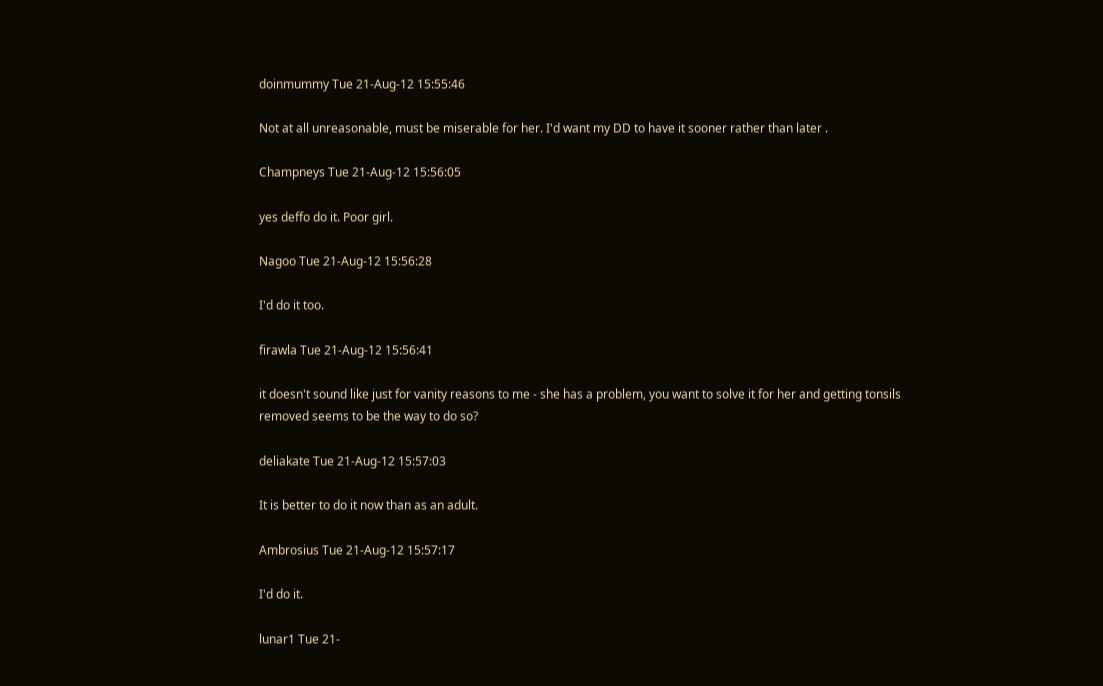doinmummy Tue 21-Aug-12 15:55:46

Not at all unreasonable, must be miserable for her. I'd want my DD to have it sooner rather than later .

Champneys Tue 21-Aug-12 15:56:05

yes deffo do it. Poor girl.

Nagoo Tue 21-Aug-12 15:56:28

I'd do it too.

firawla Tue 21-Aug-12 15:56:41

it doesn't sound like just for vanity reasons to me - she has a problem, you want to solve it for her and getting tonsils removed seems to be the way to do so?

deliakate Tue 21-Aug-12 15:57:03

It is better to do it now than as an adult.

Ambrosius Tue 21-Aug-12 15:57:17

I'd do it.

lunar1 Tue 21-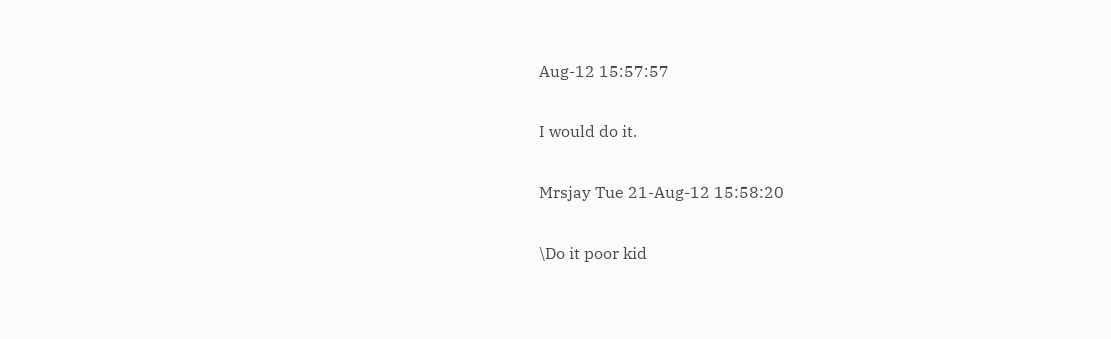Aug-12 15:57:57

I would do it.

Mrsjay Tue 21-Aug-12 15:58:20

\Do it poor kid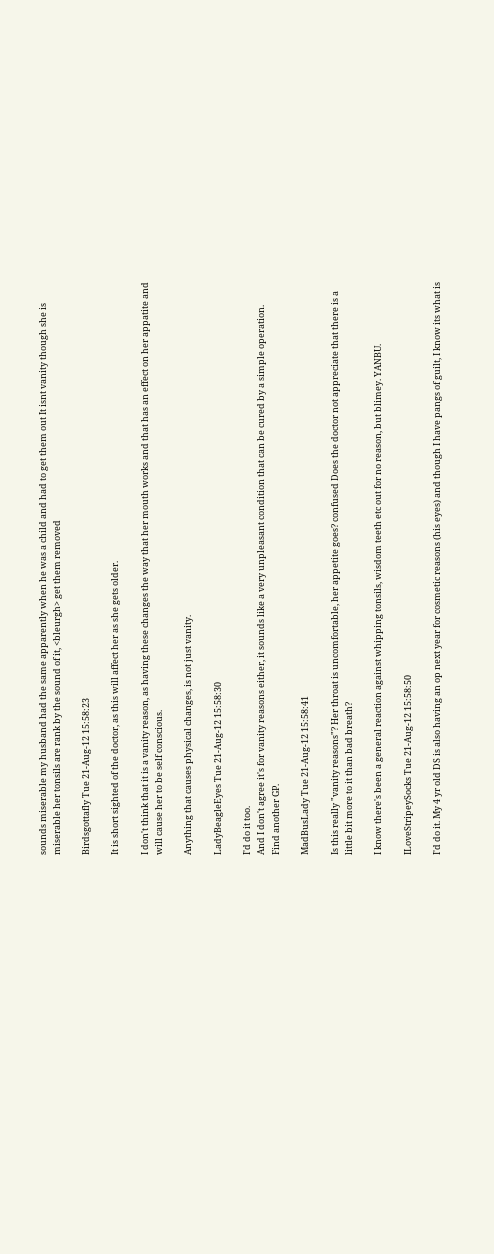sounds miserable my husband had the same apparently when he was a child and had to get them out It isnt vanity though she is miserable her tonsils are rank by the sound of it, <bleurgh> get them removed

Birdsgottafly Tue 21-Aug-12 15:58:23

It is short sighted of the doctor, as this will affect her as she gets older.

I don't think that it is a vanity reason, as having these changes the way that her mouth works and that has an effect on her appatite and will cause her to be self conscious.

Anything that causes physical changes, is not just vanity.

LadyBeagleEyes Tue 21-Aug-12 15:58:30

I'd do it too.
And I don't agree it's for vanity reasons either, it sounds like a very unpleasant condition that can be cured by a simple operation.
Find another GP.

MadBusLady Tue 21-Aug-12 15:58:41

Is this really "vanity reasons"? Her throat is uncomfortable, her appetite goes? confused Does the doctor not appreciate that there is a little bit more to it than bad breath?

I know there's been a general reaction against whipping tonsils, wisdom teeth etc out for no reason, but blimey. YANBU.

ILoveStripeySocks Tue 21-Aug-12 15:58:50

I'd do it. My 4 yr old DS is also having an op next year for cosmetic reasons (his eyes) and though I have pangs of guilt, I know its what is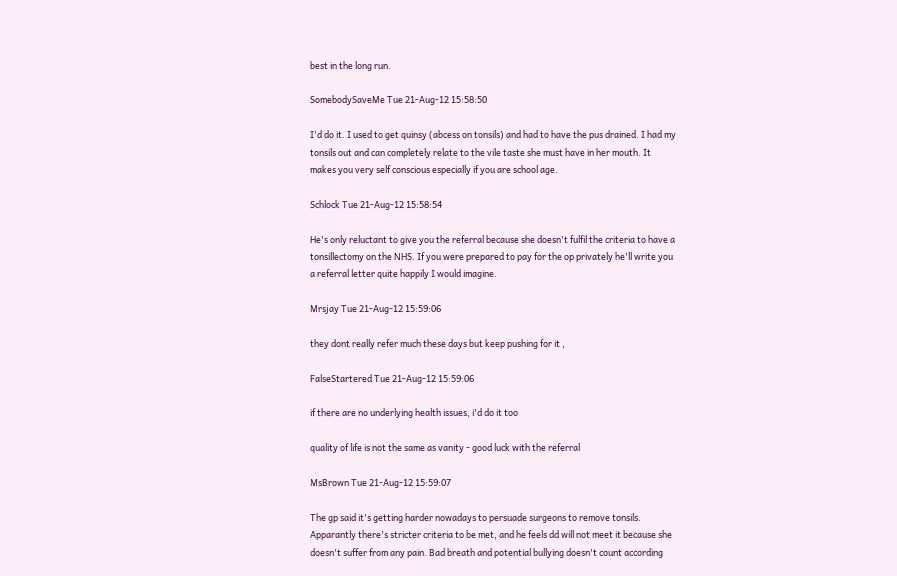best in the long run.

SomebodySaveMe Tue 21-Aug-12 15:58:50

I'd do it. I used to get quinsy (abcess on tonsils) and had to have the pus drained. I had my tonsils out and can completely relate to the vile taste she must have in her mouth. It makes you very self conscious especially if you are school age.

Schlock Tue 21-Aug-12 15:58:54

He's only reluctant to give you the referral because she doesn't fulfil the criteria to have a tonsillectomy on the NHS. If you were prepared to pay for the op privately he'll write you a referral letter quite happily I would imagine.

Mrsjay Tue 21-Aug-12 15:59:06

they dont really refer much these days but keep pushing for it ,

FalseStartered Tue 21-Aug-12 15:59:06

if there are no underlying health issues, i'd do it too

quality of life is not the same as vanity - good luck with the referral

MsBrown Tue 21-Aug-12 15:59:07

The gp said it's getting harder nowadays to persuade surgeons to remove tonsils. Apparantly there's stricter criteria to be met, and he feels dd will not meet it because she doesn't suffer from any pain. Bad breath and potential bullying doesn't count according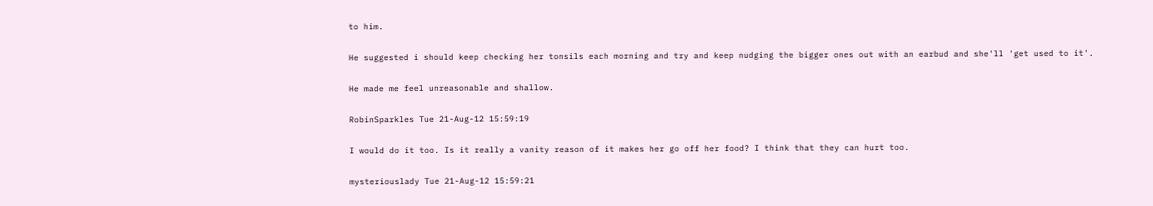to him.

He suggested i should keep checking her tonsils each morning and try and keep nudging the bigger ones out with an earbud and she'll 'get used to it'.

He made me feel unreasonable and shallow.

RobinSparkles Tue 21-Aug-12 15:59:19

I would do it too. Is it really a vanity reason of it makes her go off her food? I think that they can hurt too.

mysteriouslady Tue 21-Aug-12 15:59:21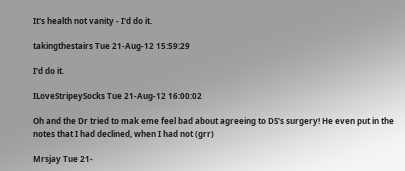It's health not vanity - I'd do it.

takingthestairs Tue 21-Aug-12 15:59:29

I'd do it.

ILoveStripeySocks Tue 21-Aug-12 16:00:02

Oh and the Dr tried to mak eme feel bad about agreeing to DS's surgery! He even put in the notes that I had declined, when I had not (grr)

Mrsjay Tue 21-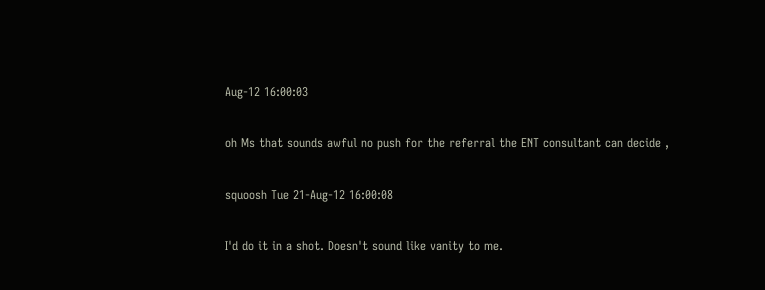Aug-12 16:00:03

oh Ms that sounds awful no push for the referral the ENT consultant can decide ,

squoosh Tue 21-Aug-12 16:00:08

I'd do it in a shot. Doesn't sound like vanity to me.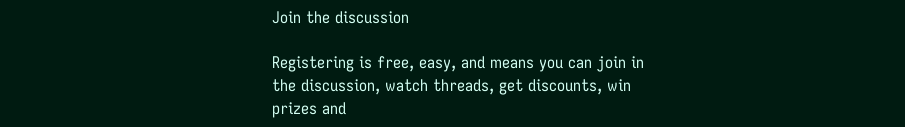Join the discussion

Registering is free, easy, and means you can join in the discussion, watch threads, get discounts, win prizes and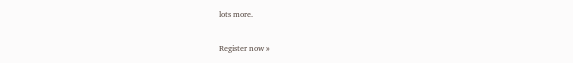lots more.

Register now »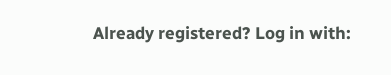Already registered? Log in with: